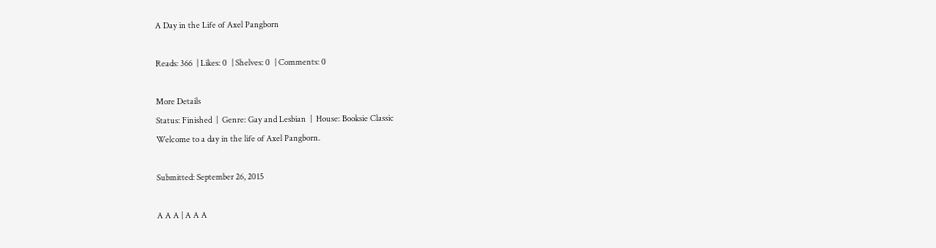A Day in the Life of Axel Pangborn

Reads: 366  | Likes: 0  | Shelves: 0  | Comments: 0

More Details
Status: Finished  |  Genre: Gay and Lesbian  |  House: Booksie Classic
Welcome to a day in the life of Axel Pangborn.

Submitted: September 26, 2015

A A A | A A A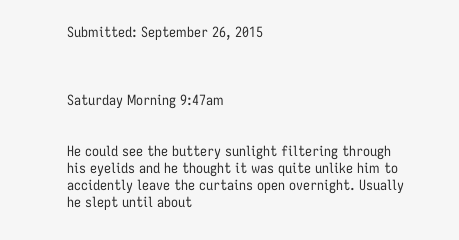Submitted: September 26, 2015



Saturday Morning 9:47am


He could see the buttery sunlight filtering through his eyelids and he thought it was quite unlike him to accidently leave the curtains open overnight. Usually he slept until about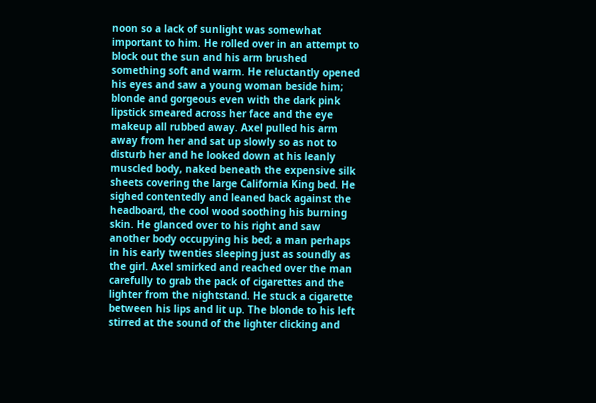noon so a lack of sunlight was somewhat important to him. He rolled over in an attempt to block out the sun and his arm brushed something soft and warm. He reluctantly opened his eyes and saw a young woman beside him; blonde and gorgeous even with the dark pink lipstick smeared across her face and the eye makeup all rubbed away. Axel pulled his arm away from her and sat up slowly so as not to disturb her and he looked down at his leanly muscled body, naked beneath the expensive silk sheets covering the large California King bed. He sighed contentedly and leaned back against the headboard, the cool wood soothing his burning skin. He glanced over to his right and saw another body occupying his bed; a man perhaps in his early twenties sleeping just as soundly as the girl. Axel smirked and reached over the man carefully to grab the pack of cigarettes and the lighter from the nightstand. He stuck a cigarette between his lips and lit up. The blonde to his left stirred at the sound of the lighter clicking and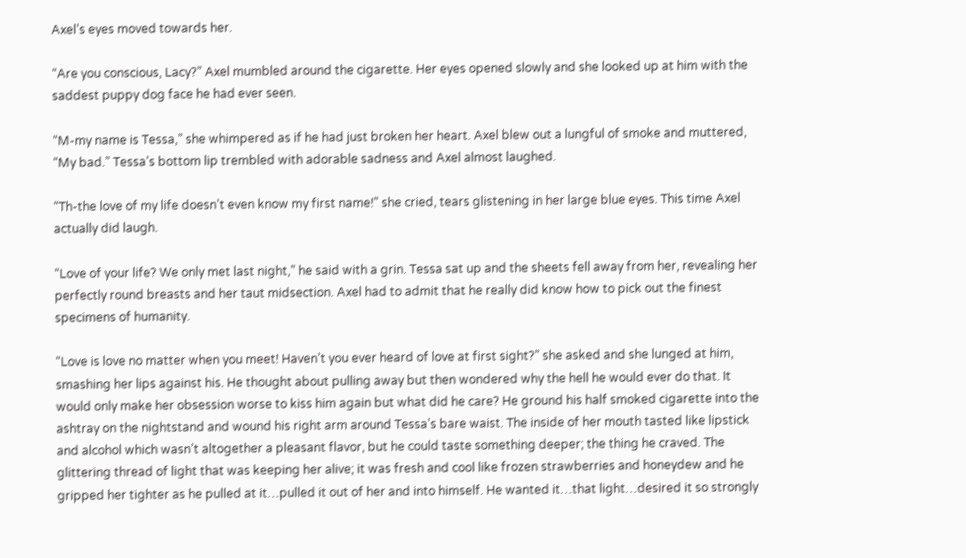Axel’s eyes moved towards her.

“Are you conscious, Lacy?” Axel mumbled around the cigarette. Her eyes opened slowly and she looked up at him with the saddest puppy dog face he had ever seen.

“M-my name is Tessa,” she whimpered as if he had just broken her heart. Axel blew out a lungful of smoke and muttered, “My bad.” Tessa’s bottom lip trembled with adorable sadness and Axel almost laughed.

“Th-the love of my life doesn’t even know my first name!” she cried, tears glistening in her large blue eyes. This time Axel actually did laugh.

“Love of your life? We only met last night,” he said with a grin. Tessa sat up and the sheets fell away from her, revealing her perfectly round breasts and her taut midsection. Axel had to admit that he really did know how to pick out the finest specimens of humanity.

“Love is love no matter when you meet! Haven’t you ever heard of love at first sight?” she asked and she lunged at him, smashing her lips against his. He thought about pulling away but then wondered why the hell he would ever do that. It would only make her obsession worse to kiss him again but what did he care? He ground his half smoked cigarette into the ashtray on the nightstand and wound his right arm around Tessa’s bare waist. The inside of her mouth tasted like lipstick and alcohol which wasn’t altogether a pleasant flavor, but he could taste something deeper; the thing he craved. The glittering thread of light that was keeping her alive; it was fresh and cool like frozen strawberries and honeydew and he gripped her tighter as he pulled at it…pulled it out of her and into himself. He wanted it…that light…desired it so strongly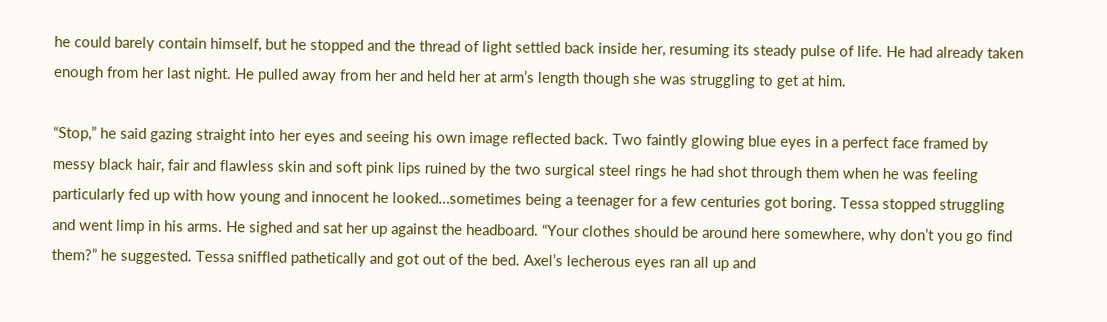he could barely contain himself, but he stopped and the thread of light settled back inside her, resuming its steady pulse of life. He had already taken enough from her last night. He pulled away from her and held her at arm’s length though she was struggling to get at him.

“Stop,” he said gazing straight into her eyes and seeing his own image reflected back. Two faintly glowing blue eyes in a perfect face framed by messy black hair, fair and flawless skin and soft pink lips ruined by the two surgical steel rings he had shot through them when he was feeling particularly fed up with how young and innocent he looked…sometimes being a teenager for a few centuries got boring. Tessa stopped struggling and went limp in his arms. He sighed and sat her up against the headboard. “Your clothes should be around here somewhere, why don’t you go find them?” he suggested. Tessa sniffled pathetically and got out of the bed. Axel’s lecherous eyes ran all up and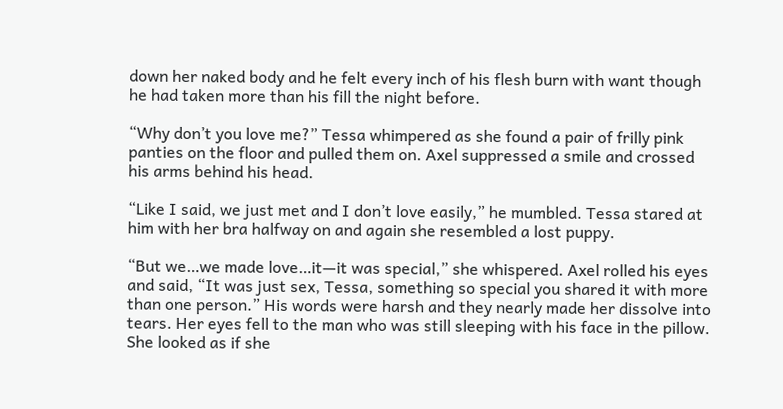down her naked body and he felt every inch of his flesh burn with want though he had taken more than his fill the night before.

“Why don’t you love me?” Tessa whimpered as she found a pair of frilly pink panties on the floor and pulled them on. Axel suppressed a smile and crossed his arms behind his head.

“Like I said, we just met and I don’t love easily,” he mumbled. Tessa stared at him with her bra halfway on and again she resembled a lost puppy.

“But we…we made love…it—it was special,” she whispered. Axel rolled his eyes and said, “It was just sex, Tessa, something so special you shared it with more than one person.” His words were harsh and they nearly made her dissolve into tears. Her eyes fell to the man who was still sleeping with his face in the pillow. She looked as if she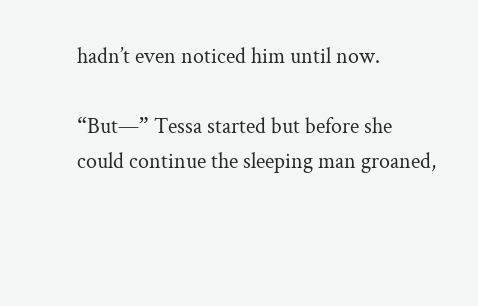hadn’t even noticed him until now.

“But—” Tessa started but before she could continue the sleeping man groaned,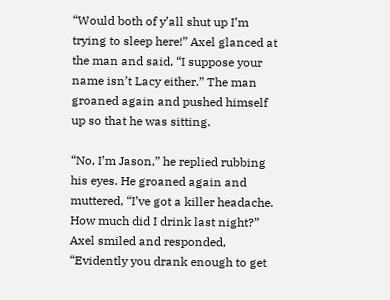“Would both of y’all shut up I’m trying to sleep here!” Axel glanced at the man and said, “I suppose your name isn’t Lacy either.” The man groaned again and pushed himself up so that he was sitting.

“No, I’m Jason,” he replied rubbing his eyes. He groaned again and muttered, “I’ve got a killer headache. How much did I drink last night?” Axel smiled and responded, “Evidently you drank enough to get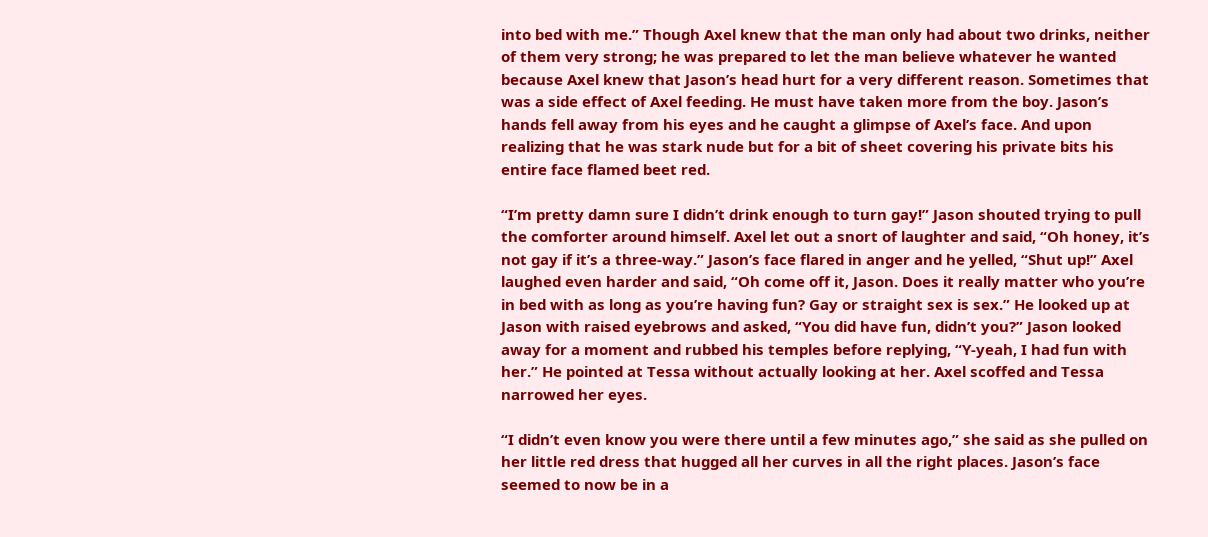into bed with me.” Though Axel knew that the man only had about two drinks, neither of them very strong; he was prepared to let the man believe whatever he wanted because Axel knew that Jason’s head hurt for a very different reason. Sometimes that was a side effect of Axel feeding. He must have taken more from the boy. Jason’s hands fell away from his eyes and he caught a glimpse of Axel’s face. And upon realizing that he was stark nude but for a bit of sheet covering his private bits his entire face flamed beet red.

“I’m pretty damn sure I didn’t drink enough to turn gay!” Jason shouted trying to pull the comforter around himself. Axel let out a snort of laughter and said, “Oh honey, it’s not gay if it’s a three-way.” Jason’s face flared in anger and he yelled, “Shut up!” Axel laughed even harder and said, “Oh come off it, Jason. Does it really matter who you’re in bed with as long as you’re having fun? Gay or straight sex is sex.” He looked up at Jason with raised eyebrows and asked, “You did have fun, didn’t you?” Jason looked away for a moment and rubbed his temples before replying, “Y-yeah, I had fun with her.” He pointed at Tessa without actually looking at her. Axel scoffed and Tessa narrowed her eyes.

“I didn’t even know you were there until a few minutes ago,” she said as she pulled on her little red dress that hugged all her curves in all the right places. Jason’s face seemed to now be in a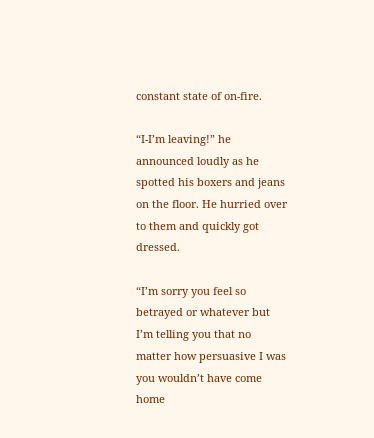constant state of on-fire.

“I-I’m leaving!” he announced loudly as he spotted his boxers and jeans on the floor. He hurried over to them and quickly got dressed.

“I’m sorry you feel so betrayed or whatever but I’m telling you that no matter how persuasive I was you wouldn’t have come home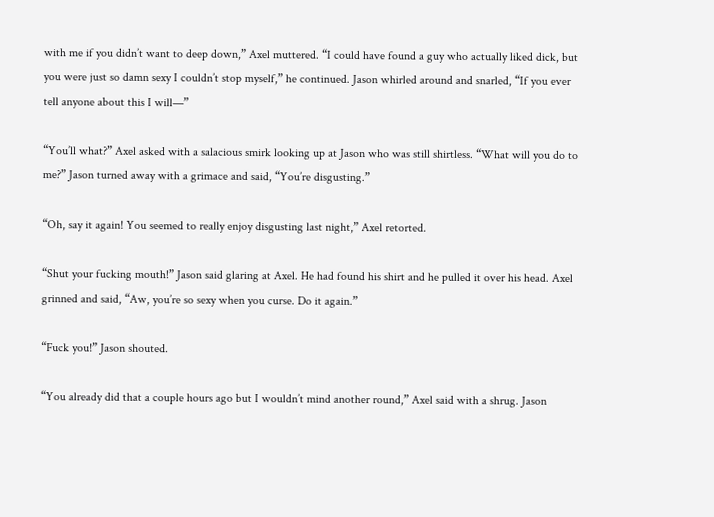with me if you didn’t want to deep down,” Axel muttered. “I could have found a guy who actually liked dick, but you were just so damn sexy I couldn’t stop myself,” he continued. Jason whirled around and snarled, “If you ever tell anyone about this I will—”

“You’ll what?” Axel asked with a salacious smirk looking up at Jason who was still shirtless. “What will you do to me?” Jason turned away with a grimace and said, “You’re disgusting.”

“Oh, say it again! You seemed to really enjoy disgusting last night,” Axel retorted.

“Shut your fucking mouth!” Jason said glaring at Axel. He had found his shirt and he pulled it over his head. Axel grinned and said, “Aw, you’re so sexy when you curse. Do it again.”

“Fuck you!” Jason shouted.

“You already did that a couple hours ago but I wouldn’t mind another round,” Axel said with a shrug. Jason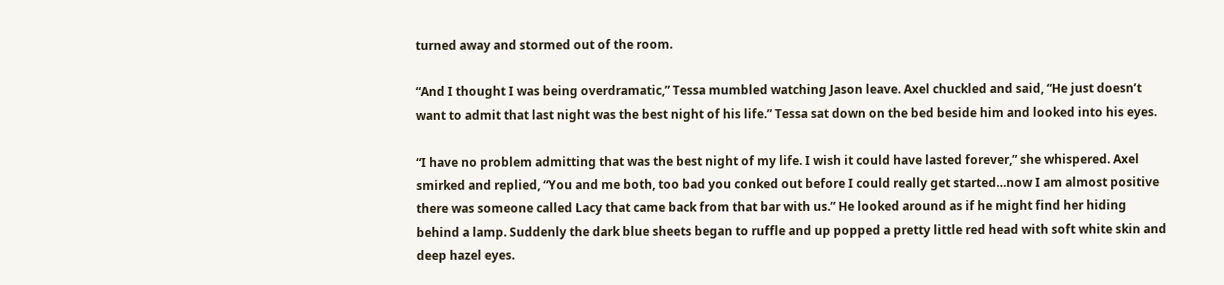turned away and stormed out of the room.

“And I thought I was being overdramatic,” Tessa mumbled watching Jason leave. Axel chuckled and said, “He just doesn’t want to admit that last night was the best night of his life.” Tessa sat down on the bed beside him and looked into his eyes.

“I have no problem admitting that was the best night of my life. I wish it could have lasted forever,” she whispered. Axel smirked and replied, “You and me both, too bad you conked out before I could really get started…now I am almost positive there was someone called Lacy that came back from that bar with us.” He looked around as if he might find her hiding behind a lamp. Suddenly the dark blue sheets began to ruffle and up popped a pretty little red head with soft white skin and deep hazel eyes.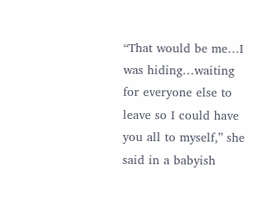“That would be me…I was hiding…waiting for everyone else to leave so I could have you all to myself,” she said in a babyish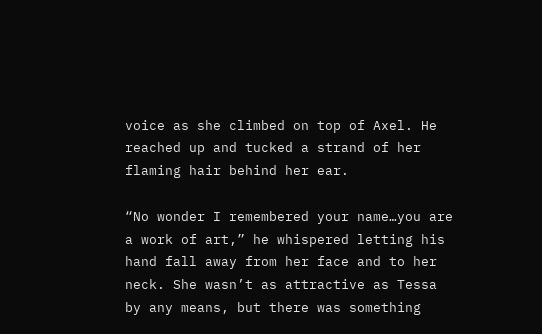voice as she climbed on top of Axel. He reached up and tucked a strand of her flaming hair behind her ear.

“No wonder I remembered your name…you are a work of art,” he whispered letting his hand fall away from her face and to her neck. She wasn’t as attractive as Tessa by any means, but there was something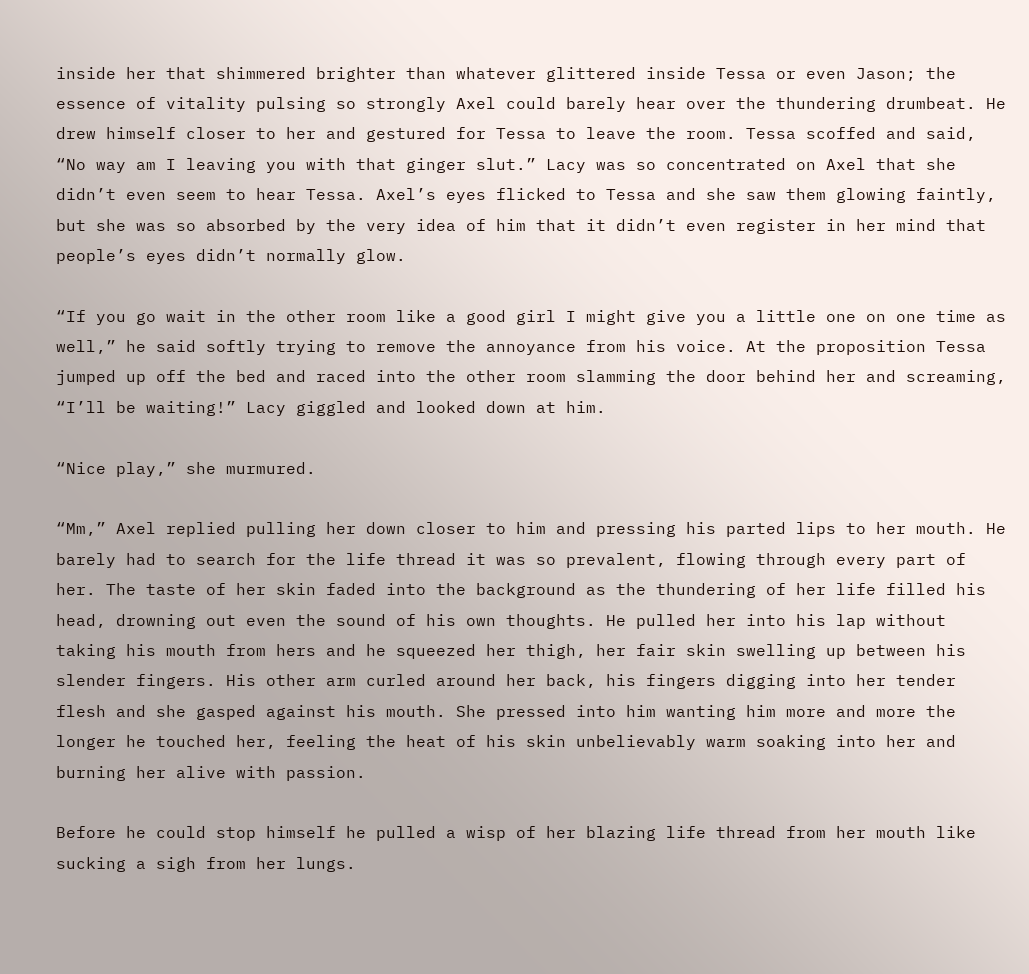inside her that shimmered brighter than whatever glittered inside Tessa or even Jason; the essence of vitality pulsing so strongly Axel could barely hear over the thundering drumbeat. He drew himself closer to her and gestured for Tessa to leave the room. Tessa scoffed and said, “No way am I leaving you with that ginger slut.” Lacy was so concentrated on Axel that she didn’t even seem to hear Tessa. Axel’s eyes flicked to Tessa and she saw them glowing faintly, but she was so absorbed by the very idea of him that it didn’t even register in her mind that people’s eyes didn’t normally glow.

“If you go wait in the other room like a good girl I might give you a little one on one time as well,” he said softly trying to remove the annoyance from his voice. At the proposition Tessa jumped up off the bed and raced into the other room slamming the door behind her and screaming, “I’ll be waiting!” Lacy giggled and looked down at him.

“Nice play,” she murmured.

“Mm,” Axel replied pulling her down closer to him and pressing his parted lips to her mouth. He barely had to search for the life thread it was so prevalent, flowing through every part of her. The taste of her skin faded into the background as the thundering of her life filled his head, drowning out even the sound of his own thoughts. He pulled her into his lap without taking his mouth from hers and he squeezed her thigh, her fair skin swelling up between his slender fingers. His other arm curled around her back, his fingers digging into her tender flesh and she gasped against his mouth. She pressed into him wanting him more and more the longer he touched her, feeling the heat of his skin unbelievably warm soaking into her and burning her alive with passion.

Before he could stop himself he pulled a wisp of her blazing life thread from her mouth like sucking a sigh from her lungs.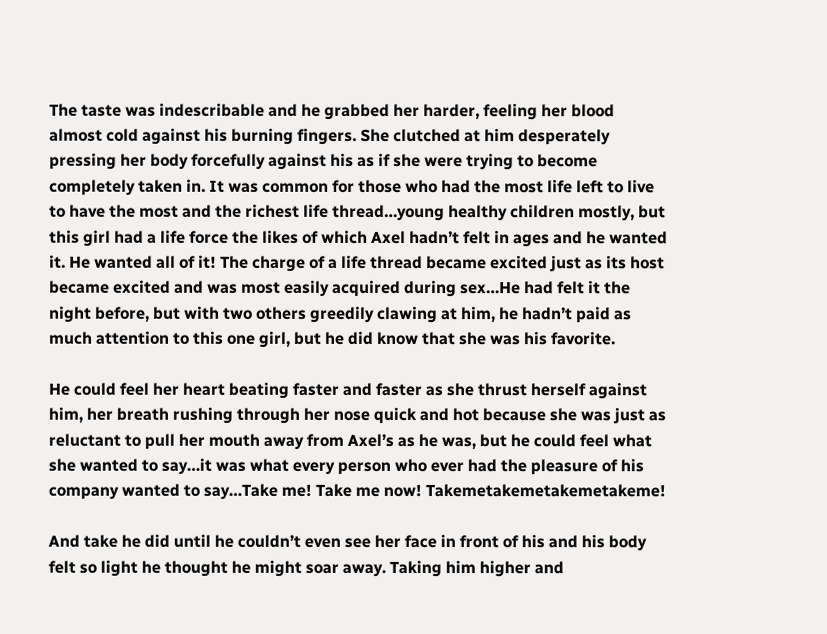The taste was indescribable and he grabbed her harder, feeling her blood almost cold against his burning fingers. She clutched at him desperately pressing her body forcefully against his as if she were trying to become completely taken in. It was common for those who had the most life left to live to have the most and the richest life thread…young healthy children mostly, but this girl had a life force the likes of which Axel hadn’t felt in ages and he wanted it. He wanted all of it! The charge of a life thread became excited just as its host became excited and was most easily acquired during sex…He had felt it the night before, but with two others greedily clawing at him, he hadn’t paid as much attention to this one girl, but he did know that she was his favorite.

He could feel her heart beating faster and faster as she thrust herself against him, her breath rushing through her nose quick and hot because she was just as reluctant to pull her mouth away from Axel’s as he was, but he could feel what she wanted to say…it was what every person who ever had the pleasure of his company wanted to say…Take me! Take me now! Takemetakemetakemetakeme!

And take he did until he couldn’t even see her face in front of his and his body felt so light he thought he might soar away. Taking him higher and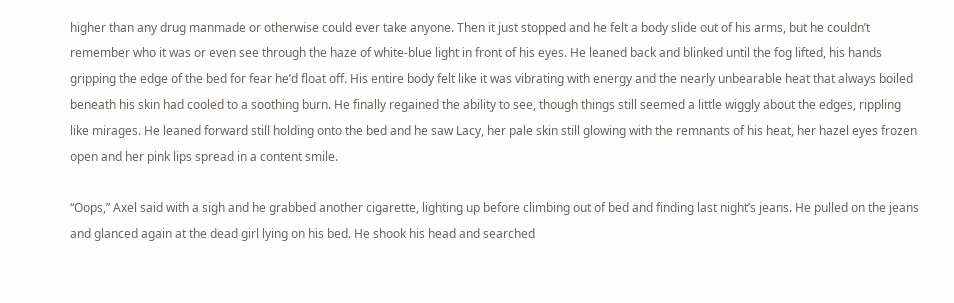higher than any drug manmade or otherwise could ever take anyone. Then it just stopped and he felt a body slide out of his arms, but he couldn’t remember who it was or even see through the haze of white-blue light in front of his eyes. He leaned back and blinked until the fog lifted, his hands gripping the edge of the bed for fear he’d float off. His entire body felt like it was vibrating with energy and the nearly unbearable heat that always boiled beneath his skin had cooled to a soothing burn. He finally regained the ability to see, though things still seemed a little wiggly about the edges, rippling like mirages. He leaned forward still holding onto the bed and he saw Lacy, her pale skin still glowing with the remnants of his heat, her hazel eyes frozen open and her pink lips spread in a content smile.

“Oops,” Axel said with a sigh and he grabbed another cigarette, lighting up before climbing out of bed and finding last night’s jeans. He pulled on the jeans and glanced again at the dead girl lying on his bed. He shook his head and searched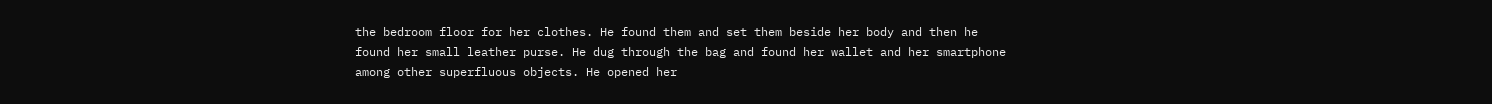the bedroom floor for her clothes. He found them and set them beside her body and then he found her small leather purse. He dug through the bag and found her wallet and her smartphone among other superfluous objects. He opened her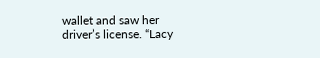wallet and saw her driver’s license. “Lacy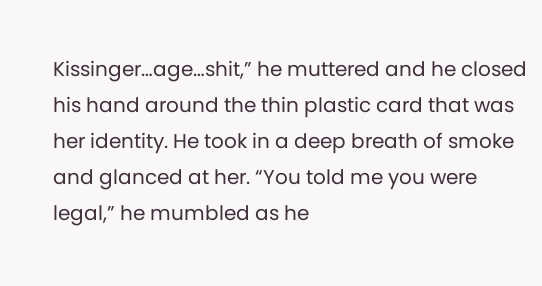Kissinger…age…shit,” he muttered and he closed his hand around the thin plastic card that was her identity. He took in a deep breath of smoke and glanced at her. “You told me you were legal,” he mumbled as he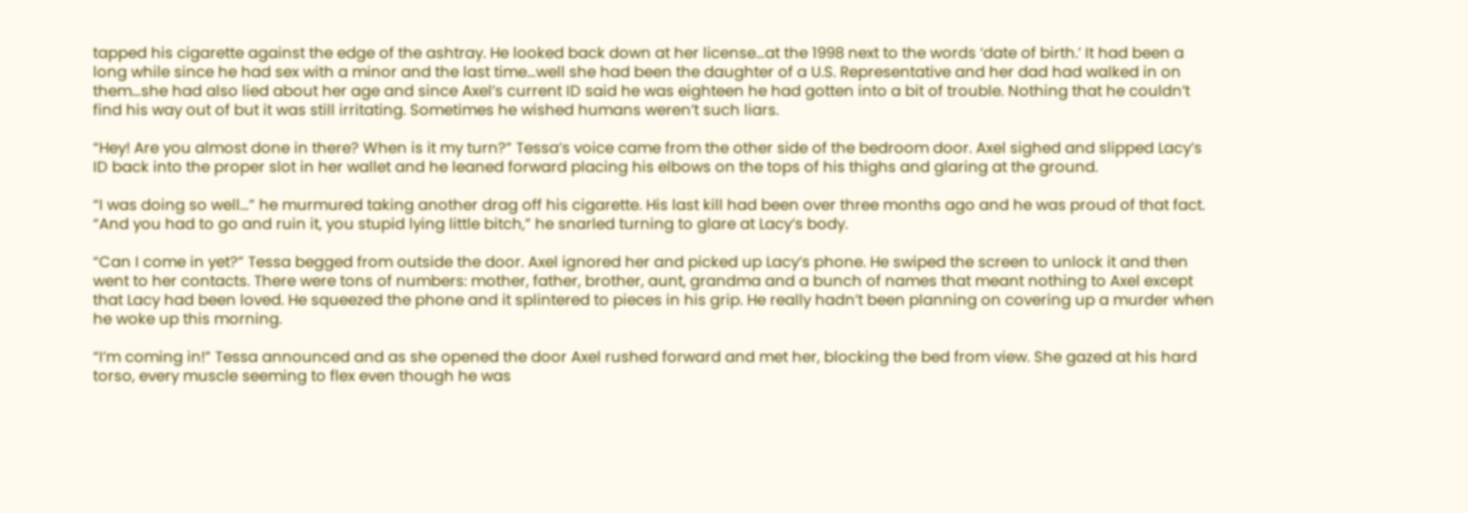tapped his cigarette against the edge of the ashtray. He looked back down at her license…at the 1998 next to the words ‘date of birth.’ It had been a long while since he had sex with a minor and the last time…well she had been the daughter of a U.S. Representative and her dad had walked in on them…she had also lied about her age and since Axel’s current ID said he was eighteen he had gotten into a bit of trouble. Nothing that he couldn’t find his way out of but it was still irritating. Sometimes he wished humans weren’t such liars.

“Hey! Are you almost done in there? When is it my turn?” Tessa’s voice came from the other side of the bedroom door. Axel sighed and slipped Lacy’s ID back into the proper slot in her wallet and he leaned forward placing his elbows on the tops of his thighs and glaring at the ground.

“I was doing so well…” he murmured taking another drag off his cigarette. His last kill had been over three months ago and he was proud of that fact. “And you had to go and ruin it, you stupid lying little bitch,” he snarled turning to glare at Lacy’s body.

“Can I come in yet?” Tessa begged from outside the door. Axel ignored her and picked up Lacy’s phone. He swiped the screen to unlock it and then went to her contacts. There were tons of numbers: mother, father, brother, aunt, grandma and a bunch of names that meant nothing to Axel except that Lacy had been loved. He squeezed the phone and it splintered to pieces in his grip. He really hadn’t been planning on covering up a murder when he woke up this morning.

“I’m coming in!” Tessa announced and as she opened the door Axel rushed forward and met her, blocking the bed from view. She gazed at his hard torso, every muscle seeming to flex even though he was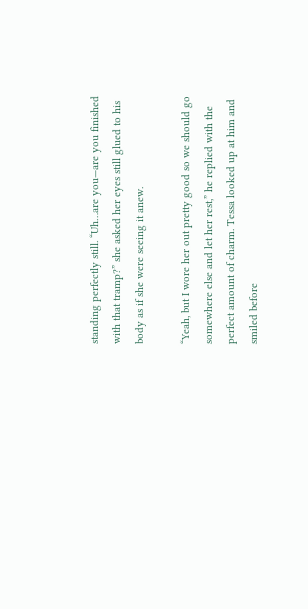standing perfectly still. “Uh…are you—are you finished with that tramp?” she asked her eyes still glued to his body as if she were seeing it anew.

“Yeah, but I wore her out pretty good so we should go somewhere else and let her rest,” he replied with the perfect amount of charm. Tessa looked up at him and smiled before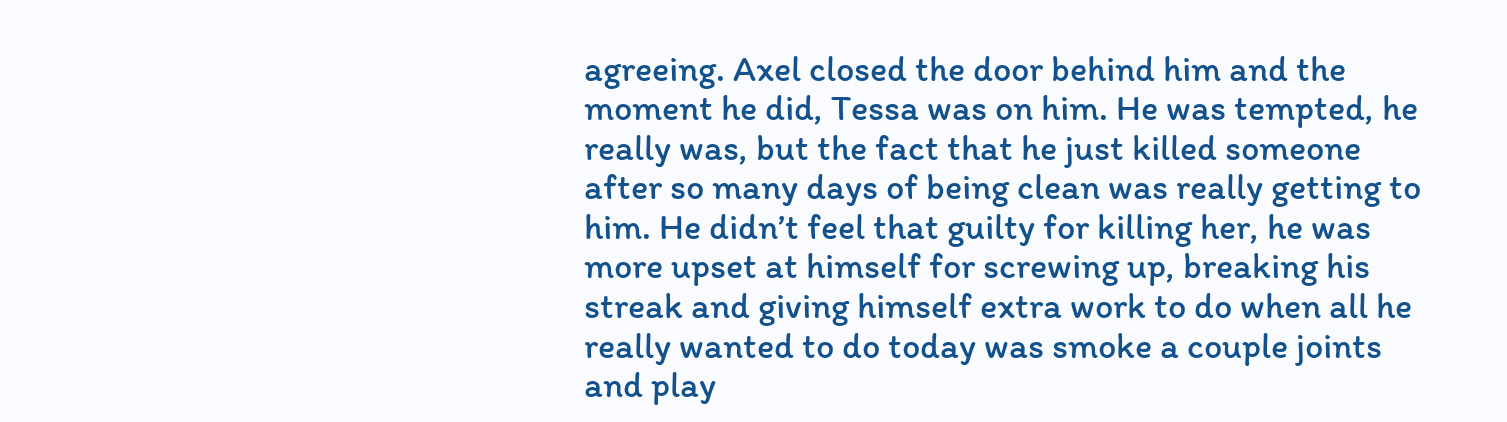agreeing. Axel closed the door behind him and the moment he did, Tessa was on him. He was tempted, he really was, but the fact that he just killed someone after so many days of being clean was really getting to him. He didn’t feel that guilty for killing her, he was more upset at himself for screwing up, breaking his streak and giving himself extra work to do when all he really wanted to do today was smoke a couple joints and play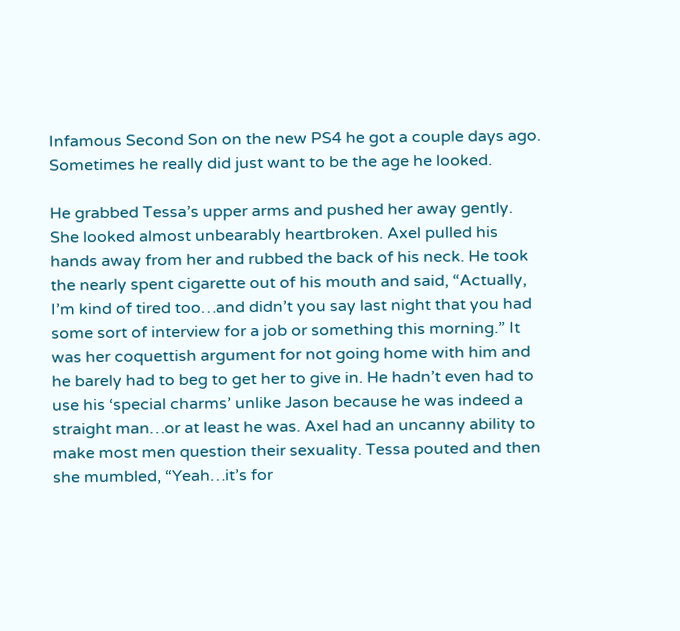Infamous Second Son on the new PS4 he got a couple days ago. Sometimes he really did just want to be the age he looked.

He grabbed Tessa’s upper arms and pushed her away gently. She looked almost unbearably heartbroken. Axel pulled his hands away from her and rubbed the back of his neck. He took the nearly spent cigarette out of his mouth and said, “Actually, I’m kind of tired too…and didn’t you say last night that you had some sort of interview for a job or something this morning.” It was her coquettish argument for not going home with him and he barely had to beg to get her to give in. He hadn’t even had to use his ‘special charms’ unlike Jason because he was indeed a straight man…or at least he was. Axel had an uncanny ability to make most men question their sexuality. Tessa pouted and then she mumbled, “Yeah…it’s for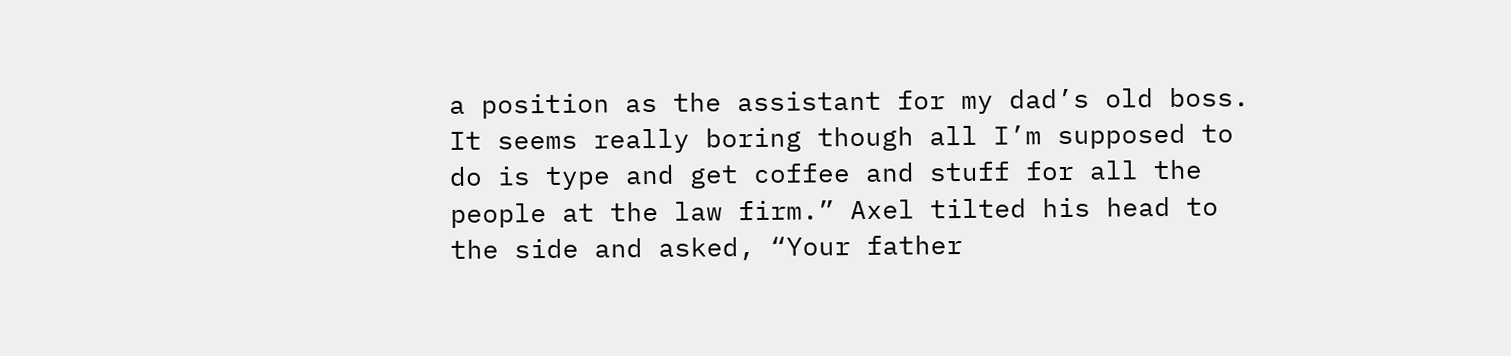a position as the assistant for my dad’s old boss. It seems really boring though all I’m supposed to do is type and get coffee and stuff for all the people at the law firm.” Axel tilted his head to the side and asked, “Your father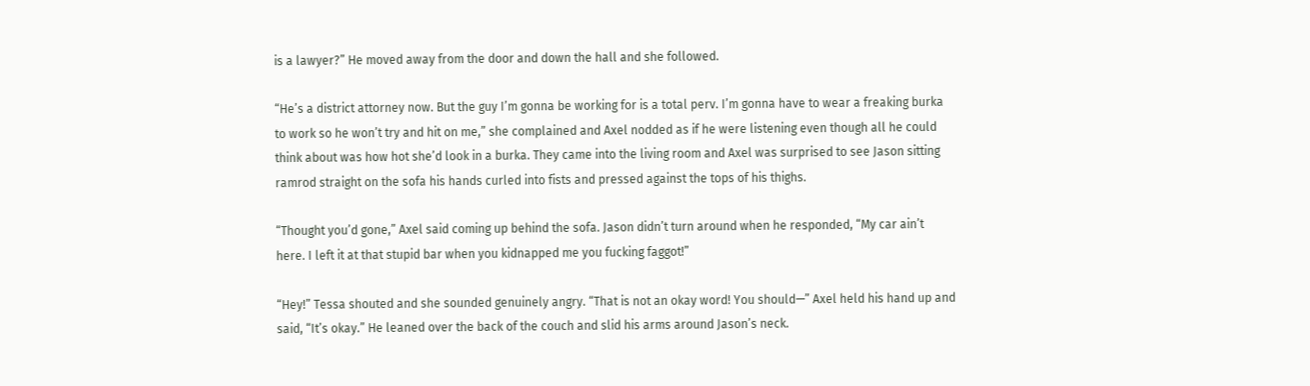is a lawyer?” He moved away from the door and down the hall and she followed.

“He’s a district attorney now. But the guy I’m gonna be working for is a total perv. I’m gonna have to wear a freaking burka to work so he won’t try and hit on me,” she complained and Axel nodded as if he were listening even though all he could think about was how hot she’d look in a burka. They came into the living room and Axel was surprised to see Jason sitting ramrod straight on the sofa his hands curled into fists and pressed against the tops of his thighs.

“Thought you’d gone,” Axel said coming up behind the sofa. Jason didn’t turn around when he responded, “My car ain’t here. I left it at that stupid bar when you kidnapped me you fucking faggot!”

“Hey!” Tessa shouted and she sounded genuinely angry. “That is not an okay word! You should—” Axel held his hand up and said, “It’s okay.” He leaned over the back of the couch and slid his arms around Jason’s neck.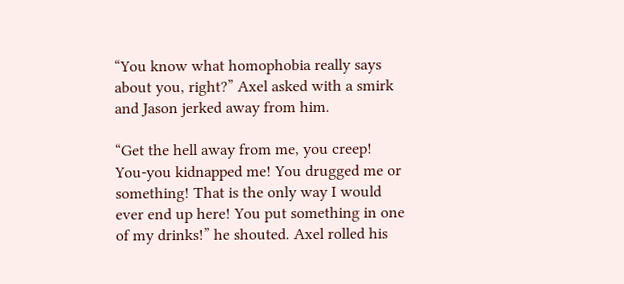“You know what homophobia really says about you, right?” Axel asked with a smirk and Jason jerked away from him.

“Get the hell away from me, you creep! You-you kidnapped me! You drugged me or something! That is the only way I would ever end up here! You put something in one of my drinks!” he shouted. Axel rolled his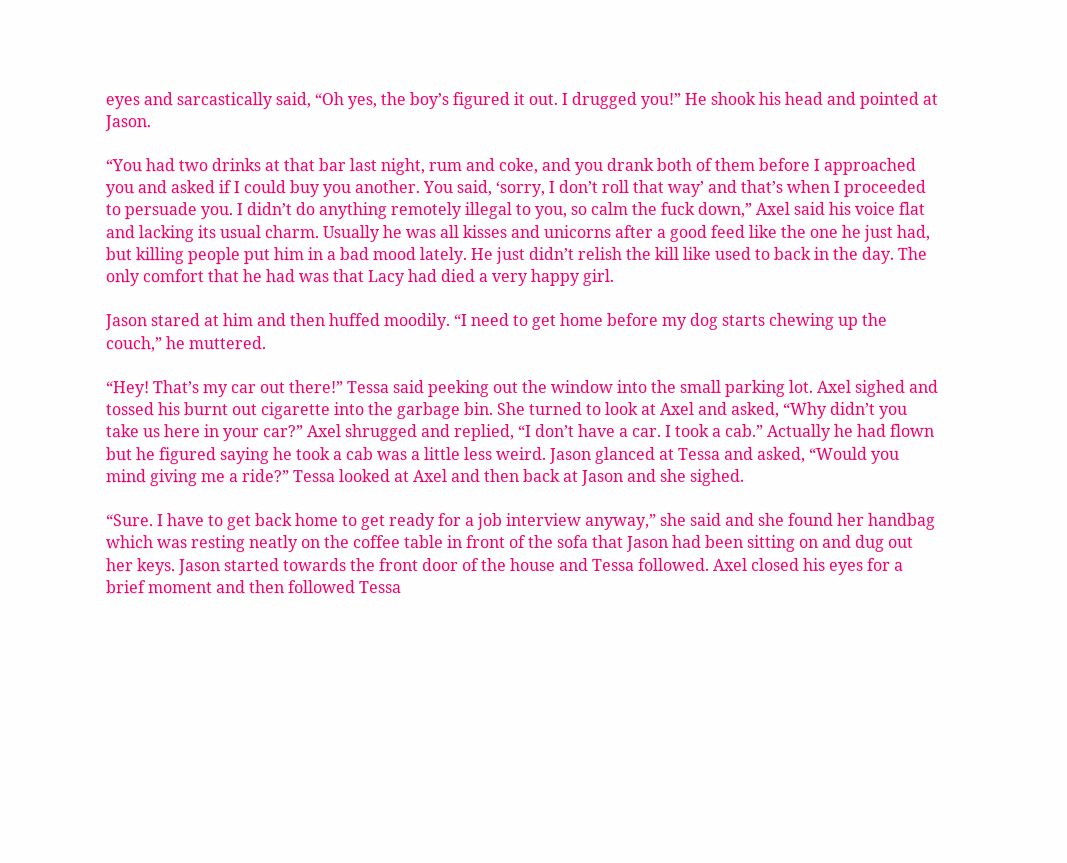eyes and sarcastically said, “Oh yes, the boy’s figured it out. I drugged you!” He shook his head and pointed at Jason.

“You had two drinks at that bar last night, rum and coke, and you drank both of them before I approached you and asked if I could buy you another. You said, ‘sorry, I don’t roll that way’ and that’s when I proceeded to persuade you. I didn’t do anything remotely illegal to you, so calm the fuck down,” Axel said his voice flat and lacking its usual charm. Usually he was all kisses and unicorns after a good feed like the one he just had, but killing people put him in a bad mood lately. He just didn’t relish the kill like used to back in the day. The only comfort that he had was that Lacy had died a very happy girl.

Jason stared at him and then huffed moodily. “I need to get home before my dog starts chewing up the couch,” he muttered.

“Hey! That’s my car out there!” Tessa said peeking out the window into the small parking lot. Axel sighed and tossed his burnt out cigarette into the garbage bin. She turned to look at Axel and asked, “Why didn’t you take us here in your car?” Axel shrugged and replied, “I don’t have a car. I took a cab.” Actually he had flown but he figured saying he took a cab was a little less weird. Jason glanced at Tessa and asked, “Would you mind giving me a ride?” Tessa looked at Axel and then back at Jason and she sighed.

“Sure. I have to get back home to get ready for a job interview anyway,” she said and she found her handbag which was resting neatly on the coffee table in front of the sofa that Jason had been sitting on and dug out her keys. Jason started towards the front door of the house and Tessa followed. Axel closed his eyes for a brief moment and then followed Tessa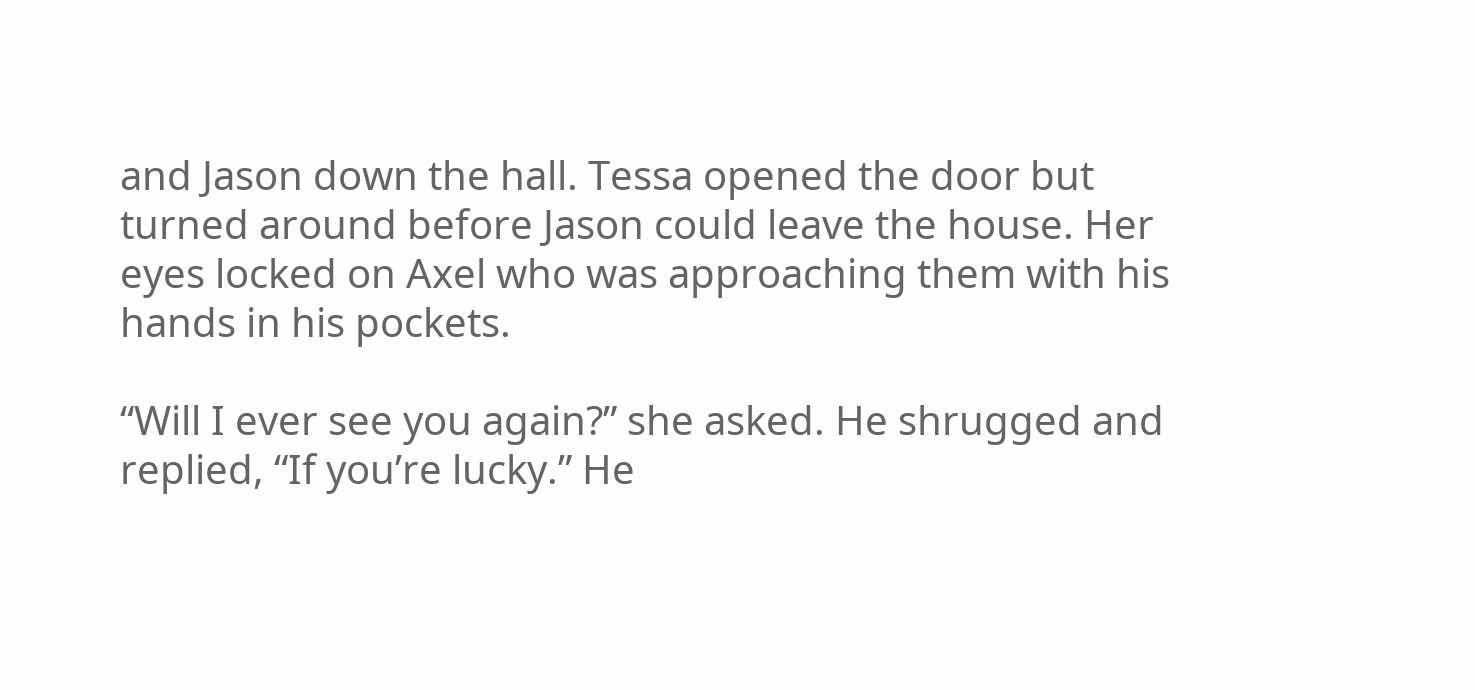and Jason down the hall. Tessa opened the door but turned around before Jason could leave the house. Her eyes locked on Axel who was approaching them with his hands in his pockets.

“Will I ever see you again?” she asked. He shrugged and replied, “If you’re lucky.” He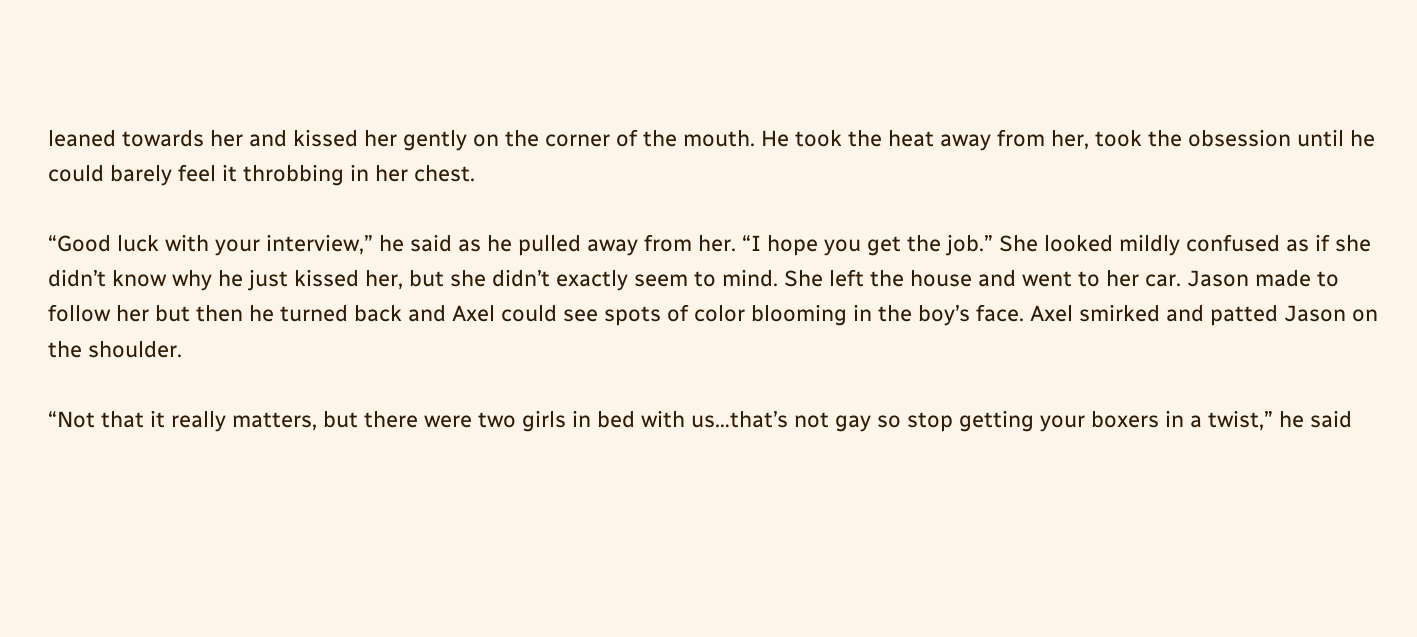leaned towards her and kissed her gently on the corner of the mouth. He took the heat away from her, took the obsession until he could barely feel it throbbing in her chest.

“Good luck with your interview,” he said as he pulled away from her. “I hope you get the job.” She looked mildly confused as if she didn’t know why he just kissed her, but she didn’t exactly seem to mind. She left the house and went to her car. Jason made to follow her but then he turned back and Axel could see spots of color blooming in the boy’s face. Axel smirked and patted Jason on the shoulder.

“Not that it really matters, but there were two girls in bed with us…that’s not gay so stop getting your boxers in a twist,” he said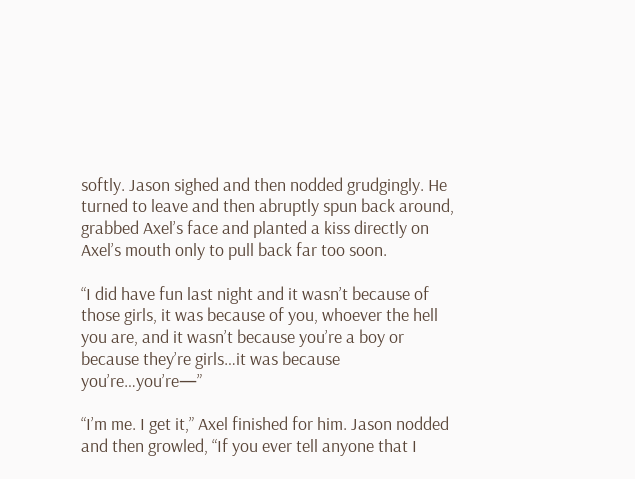softly. Jason sighed and then nodded grudgingly. He turned to leave and then abruptly spun back around, grabbed Axel’s face and planted a kiss directly on Axel’s mouth only to pull back far too soon.

“I did have fun last night and it wasn’t because of those girls, it was because of you, whoever the hell you are, and it wasn’t because you’re a boy or because they’re girls…it was because you’re…you’re—”

“I’m me. I get it,” Axel finished for him. Jason nodded and then growled, “If you ever tell anyone that I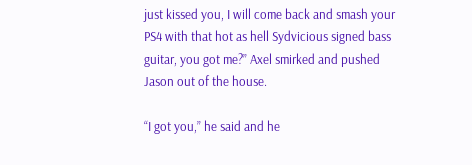just kissed you, I will come back and smash your PS4 with that hot as hell Sydvicious signed bass guitar, you got me?” Axel smirked and pushed Jason out of the house.

“I got you,” he said and he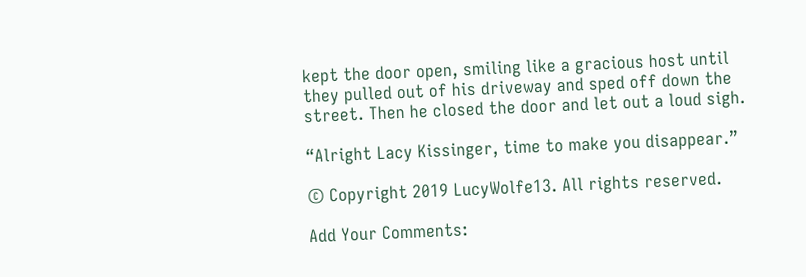kept the door open, smiling like a gracious host until they pulled out of his driveway and sped off down the street. Then he closed the door and let out a loud sigh.

“Alright Lacy Kissinger, time to make you disappear.”

© Copyright 2019 LucyWolfe13. All rights reserved.

Add Your Comments: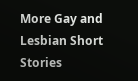More Gay and Lesbian Short Stories